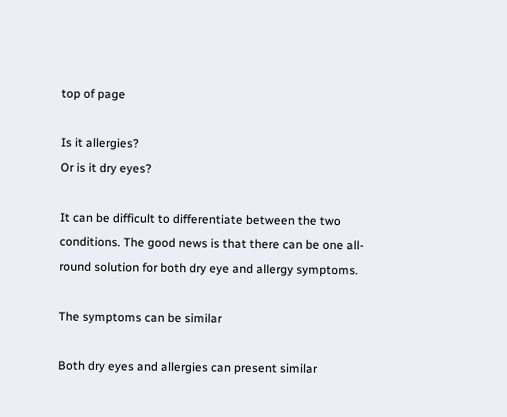top of page

Is it allergies?
Or is it dry eyes?

It can be difficult to differentiate between the two conditions. The good news is that there can be one all-round solution for both dry eye and allergy symptoms.

The symptoms can be similar

Both dry eyes and allergies can present similar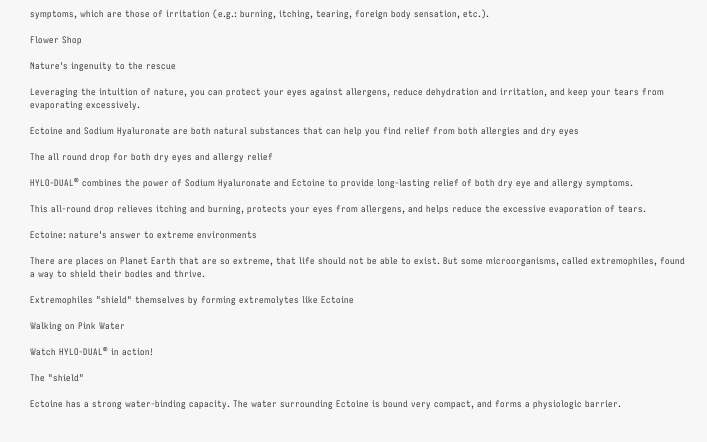symptoms, which are those of irritation (e.g.: burning, itching, tearing, foreign body sensation, etc.).

Flower Shop

Nature's ingenuity to the rescue

Leveraging the intuition of nature, you can protect your eyes against allergens, reduce dehydration and irritation, and keep your tears from evaporating excessively.

Ectoine and Sodium Hyaluronate are both natural substances that can help you find relief from both allergies and dry eyes

The all round drop for both dry eyes and allergy relief

HYLO-DUAL® combines the power of Sodium Hyaluronate and Ectoine to provide long-lasting relief of both dry eye and allergy symptoms.

This all-round drop relieves itching and burning, protects your eyes from allergens, and helps reduce the excessive evaporation of tears.

Ectoine: nature's answer to extreme environments

There are places on Planet Earth that are so extreme, that life should not be able to exist. But some microorganisms, called extremophiles, found a way to shield their bodies and thrive.

Extremophiles "shield" themselves by forming extremolytes like Ectoine

Walking on Pink Water

Watch HYLO-DUAL® in action!

The "shield"

Ectoine has a strong water-binding capacity. The water surrounding Ectoine is bound very compact, and forms a physiologic barrier.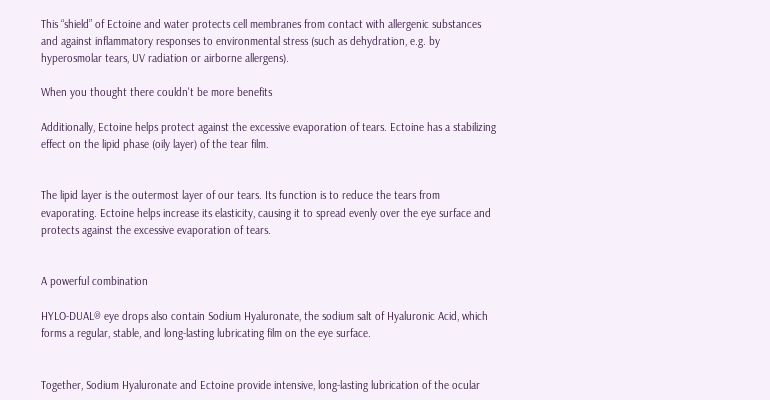This “shield” of Ectoine and water protects cell membranes from contact with allergenic substances and against inflammatory responses to environmental stress (such as dehydration, e.g. by hyperosmolar tears, UV radiation or airborne allergens).

When you thought there couldn't be more benefits

Additionally, Ectoine helps protect against the excessive evaporation of tears. Ectoine has a stabilizing effect on the lipid phase (oily layer) of the tear film.


The lipid layer is the outermost layer of our tears. Its function is to reduce the tears from evaporating. Ectoine helps increase its elasticity, causing it to spread evenly over the eye surface and protects against the excessive evaporation of tears.


A powerful combination

HYLO-DUAL® eye drops also contain Sodium Hyaluronate, the sodium salt of Hyaluronic Acid, which forms a regular, stable, and long-lasting lubricating film on the eye surface.


Together, Sodium Hyaluronate and Ectoine provide intensive, long-lasting lubrication of the ocular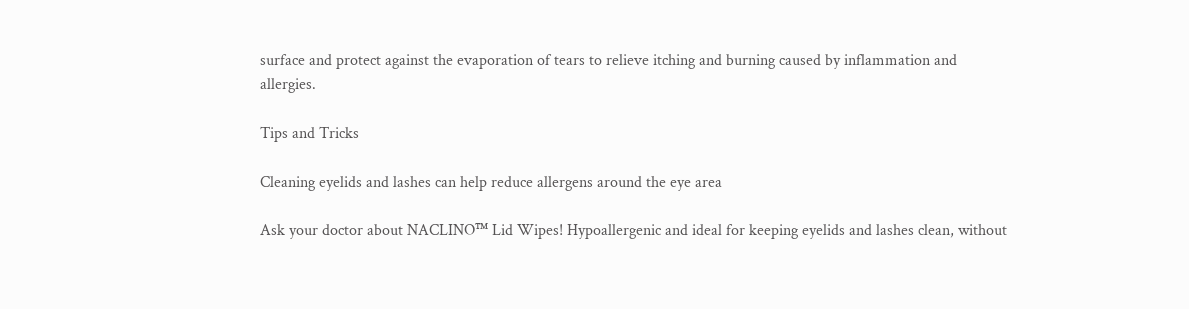surface and protect against the evaporation of tears to relieve itching and burning caused by inflammation and allergies.

Tips and Tricks

Cleaning eyelids and lashes can help reduce allergens around the eye area

Ask your doctor about NACLINO™ Lid Wipes! Hypoallergenic and ideal for keeping eyelids and lashes clean, without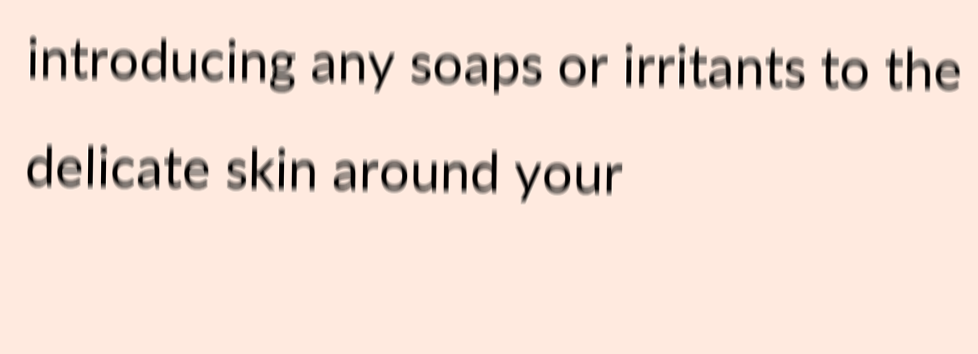introducing any soaps or irritants to the delicate skin around your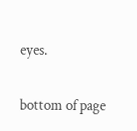eyes.

bottom of page